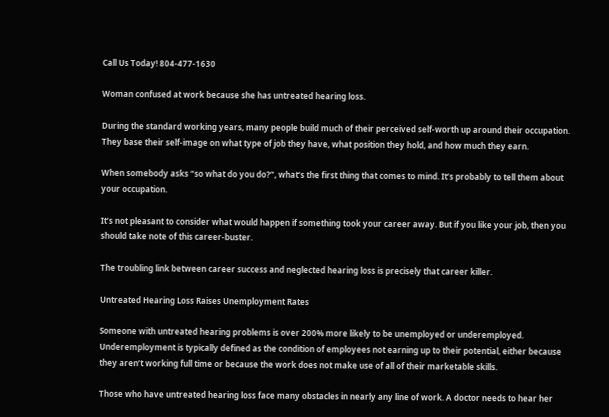Call Us Today! 804-477-1630

Woman confused at work because she has untreated hearing loss.

During the standard working years, many people build much of their perceived self-worth up around their occupation. They base their self-image on what type of job they have, what position they hold, and how much they earn.

When somebody asks “so what do you do?”, what’s the first thing that comes to mind. It’s probably to tell them about your occupation.

It’s not pleasant to consider what would happen if something took your career away. But if you like your job, then you should take note of this career-buster.

The troubling link between career success and neglected hearing loss is precisely that career killer.

Untreated Hearing Loss Raises Unemployment Rates

Someone with untreated hearing problems is over 200% more likely to be unemployed or underemployed. Underemployment is typically defined as the condition of employees not earning up to their potential, either because they aren’t working full time or because the work does not make use of all of their marketable skills.

Those who have untreated hearing loss face many obstacles in nearly any line of work. A doctor needs to hear her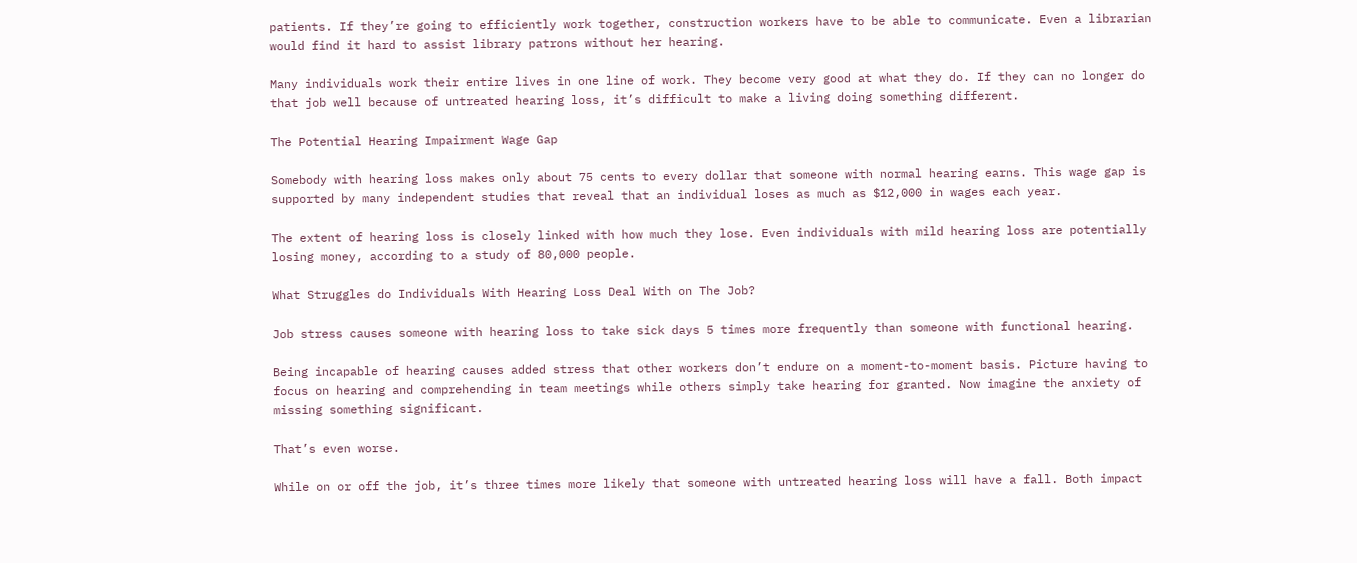patients. If they’re going to efficiently work together, construction workers have to be able to communicate. Even a librarian would find it hard to assist library patrons without her hearing.

Many individuals work their entire lives in one line of work. They become very good at what they do. If they can no longer do that job well because of untreated hearing loss, it’s difficult to make a living doing something different.

The Potential Hearing Impairment Wage Gap

Somebody with hearing loss makes only about 75 cents to every dollar that someone with normal hearing earns. This wage gap is supported by many independent studies that reveal that an individual loses as much as $12,000 in wages each year.

The extent of hearing loss is closely linked with how much they lose. Even individuals with mild hearing loss are potentially losing money, according to a study of 80,000 people.

What Struggles do Individuals With Hearing Loss Deal With on The Job?

Job stress causes someone with hearing loss to take sick days 5 times more frequently than someone with functional hearing.

Being incapable of hearing causes added stress that other workers don’t endure on a moment-to-moment basis. Picture having to focus on hearing and comprehending in team meetings while others simply take hearing for granted. Now imagine the anxiety of missing something significant.

That’s even worse.

While on or off the job, it’s three times more likely that someone with untreated hearing loss will have a fall. Both impact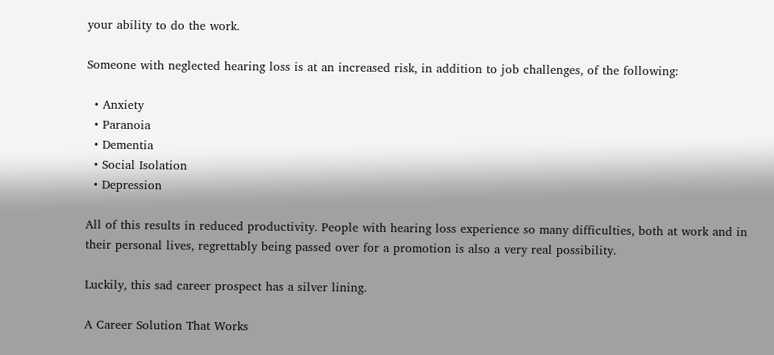your ability to do the work.

Someone with neglected hearing loss is at an increased risk, in addition to job challenges, of the following:

  • Anxiety
  • Paranoia
  • Dementia
  • Social Isolation
  • Depression

All of this results in reduced productivity. People with hearing loss experience so many difficulties, both at work and in their personal lives, regrettably being passed over for a promotion is also a very real possibility.

Luckily, this sad career prospect has a silver lining.

A Career Solution That Works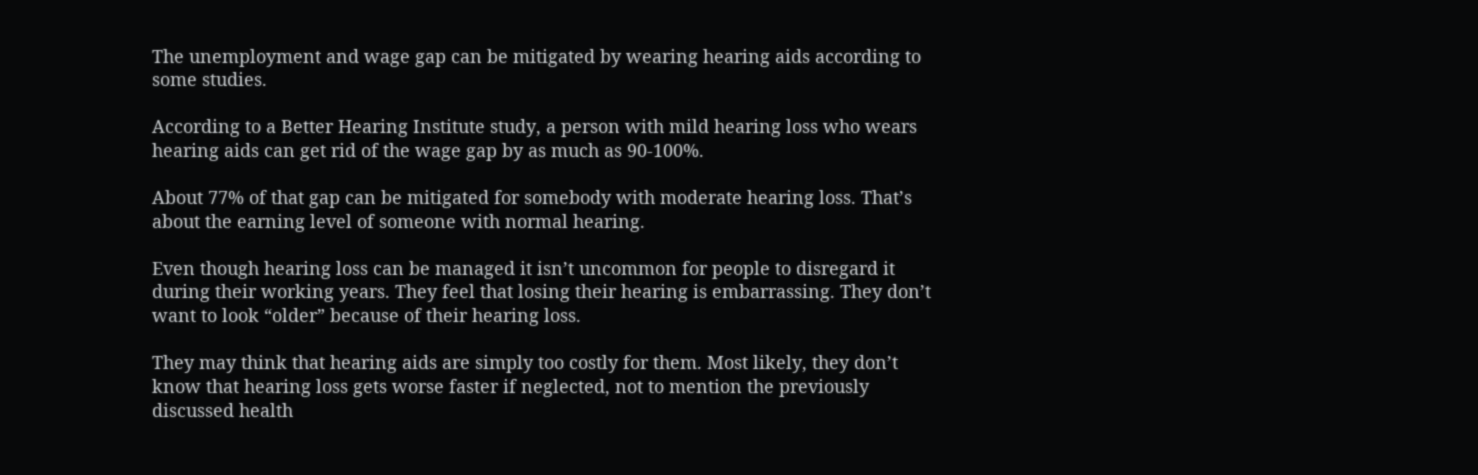The unemployment and wage gap can be mitigated by wearing hearing aids according to some studies.

According to a Better Hearing Institute study, a person with mild hearing loss who wears hearing aids can get rid of the wage gap by as much as 90-100%.

About 77% of that gap can be mitigated for somebody with moderate hearing loss. That’s about the earning level of someone with normal hearing.

Even though hearing loss can be managed it isn’t uncommon for people to disregard it during their working years. They feel that losing their hearing is embarrassing. They don’t want to look “older” because of their hearing loss.

They may think that hearing aids are simply too costly for them. Most likely, they don’t know that hearing loss gets worse faster if neglected, not to mention the previously discussed health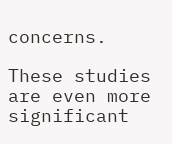concerns.

These studies are even more significant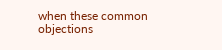when these common objections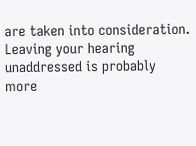are taken into consideration. Leaving your hearing unaddressed is probably more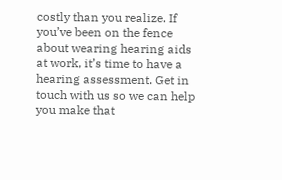costly than you realize. If you’ve been on the fence about wearing hearing aids at work, it’s time to have a hearing assessment. Get in touch with us so we can help you make that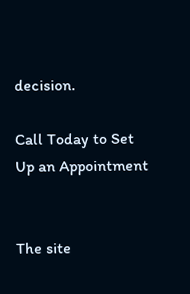decision.

Call Today to Set Up an Appointment


The site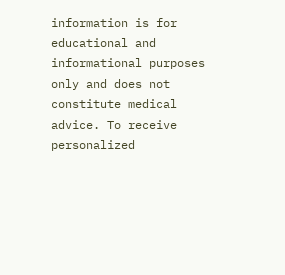information is for educational and informational purposes only and does not constitute medical advice. To receive personalized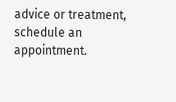advice or treatment, schedule an appointment.